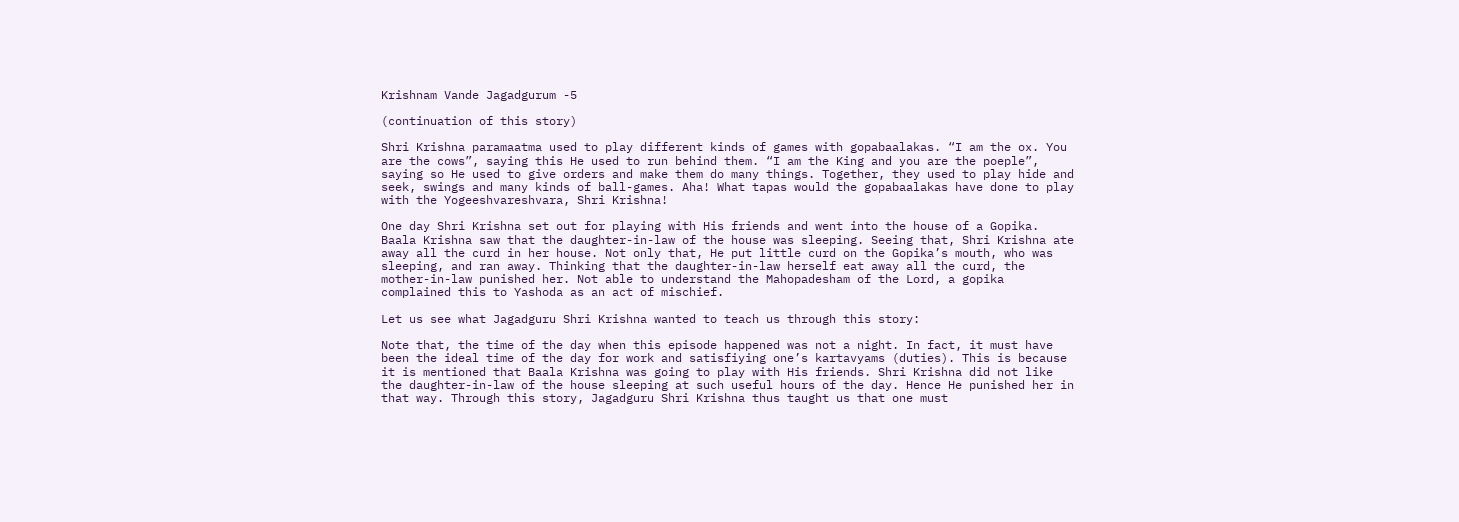Krishnam Vande Jagadgurum -5

(continuation of this story)

Shri Krishna paramaatma used to play different kinds of games with gopabaalakas. “I am the ox. You are the cows”, saying this He used to run behind them. “I am the King and you are the poeple”, saying so He used to give orders and make them do many things. Together, they used to play hide and seek, swings and many kinds of ball-games. Aha! What tapas would the gopabaalakas have done to play with the Yogeeshvareshvara, Shri Krishna!

One day Shri Krishna set out for playing with His friends and went into the house of a Gopika. Baala Krishna saw that the daughter-in-law of the house was sleeping. Seeing that, Shri Krishna ate away all the curd in her house. Not only that, He put little curd on the Gopika’s mouth, who was sleeping, and ran away. Thinking that the daughter-in-law herself eat away all the curd, the mother-in-law punished her. Not able to understand the Mahopadesham of the Lord, a gopika complained this to Yashoda as an act of mischief.

Let us see what Jagadguru Shri Krishna wanted to teach us through this story:

Note that, the time of the day when this episode happened was not a night. In fact, it must have been the ideal time of the day for work and satisfiying one’s kartavyams (duties). This is because it is mentioned that Baala Krishna was going to play with His friends. Shri Krishna did not like the daughter-in-law of the house sleeping at such useful hours of the day. Hence He punished her in that way. Through this story, Jagadguru Shri Krishna thus taught us that one must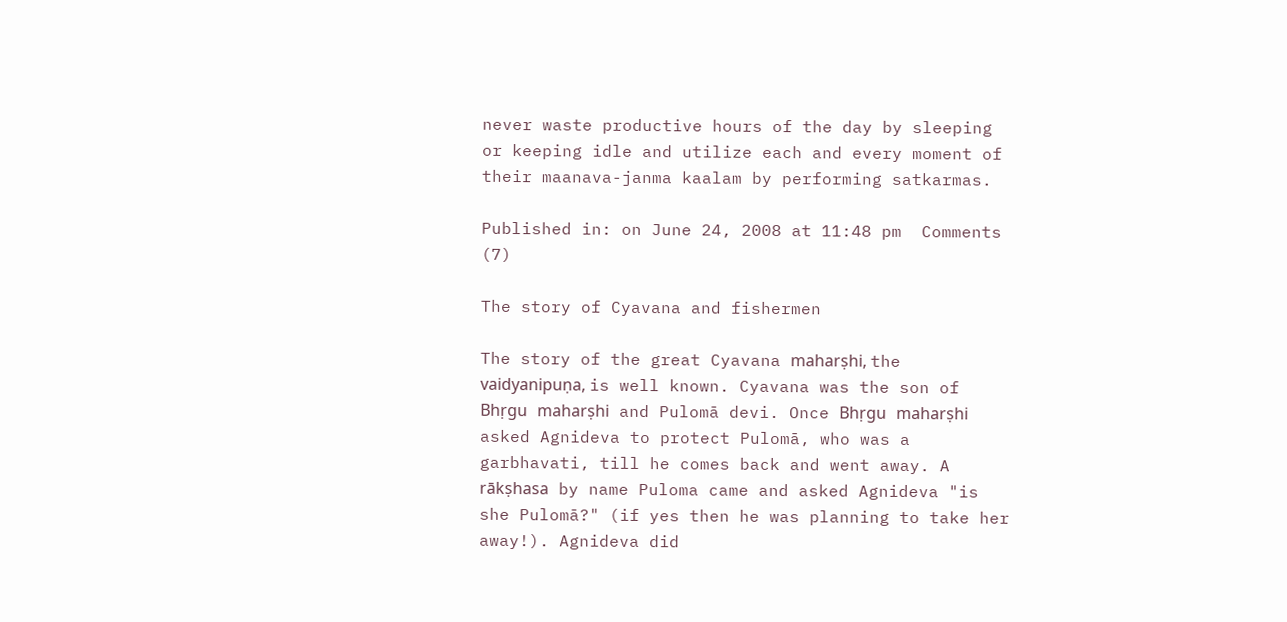never waste productive hours of the day by sleeping or keeping idle and utilize each and every moment of their maanava-janma kaalam by performing satkarmas.

Published in: on June 24, 2008 at 11:48 pm  Comments (7)

The story of Cyavana and fishermen

The story of the great Cyavana maharṣhi, the vaidyanipuṇa, is well known. Cyavana was the son of Bhṛgu maharṣhi and Pulomā devi. Once Bhṛgu maharṣhi asked Agnideva to protect Pulomā, who was a garbhavati, till he comes back and went away. A rākṣhasa by name Puloma came and asked Agnideva "is she Pulomā?" (if yes then he was planning to take her away!). Agnideva did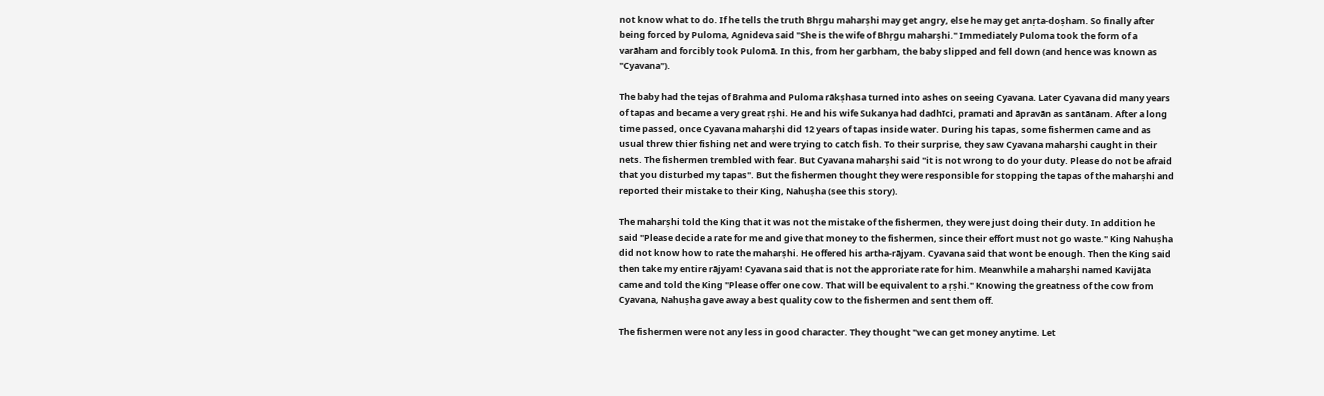not know what to do. If he tells the truth Bhṛgu maharṣhi may get angry, else he may get anṛta-doṣham. So finally after being forced by Puloma, Agnideva said "She is the wife of Bhṛgu maharṣhi." Immediately Puloma took the form of a varāham and forcibly took Pulomā. In this, from her garbham, the baby slipped and fell down (and hence was known as "Cyavana").

The baby had the tejas of Brahma and Puloma rākṣhasa turned into ashes on seeing Cyavana. Later Cyavana did many years of tapas and became a very great ṛṣhi. He and his wife Sukanya had dadhīci, pramati and āpravān as santānam. After a long time passed, once Cyavana maharṣhi did 12 years of tapas inside water. During his tapas, some fishermen came and as usual threw thier fishing net and were trying to catch fish. To their surprise, they saw Cyavana maharṣhi caught in their nets. The fishermen trembled with fear. But Cyavana maharṣhi said "it is not wrong to do your duty. Please do not be afraid that you disturbed my tapas". But the fishermen thought they were responsible for stopping the tapas of the maharṣhi and reported their mistake to their King, Nahuṣha (see this story).

The maharṣhi told the King that it was not the mistake of the fishermen, they were just doing their duty. In addition he said "Please decide a rate for me and give that money to the fishermen, since their effort must not go waste." King Nahuṣha did not know how to rate the maharṣhi. He offered his artha-rājyam. Cyavana said that wont be enough. Then the King said then take my entire rājyam! Cyavana said that is not the approriate rate for him. Meanwhile a maharṣhi named Kavijāta came and told the King "Please offer one cow. That will be equivalent to a ṛṣhi." Knowing the greatness of the cow from Cyavana, Nahuṣha gave away a best quality cow to the fishermen and sent them off.

The fishermen were not any less in good character. They thought "we can get money anytime. Let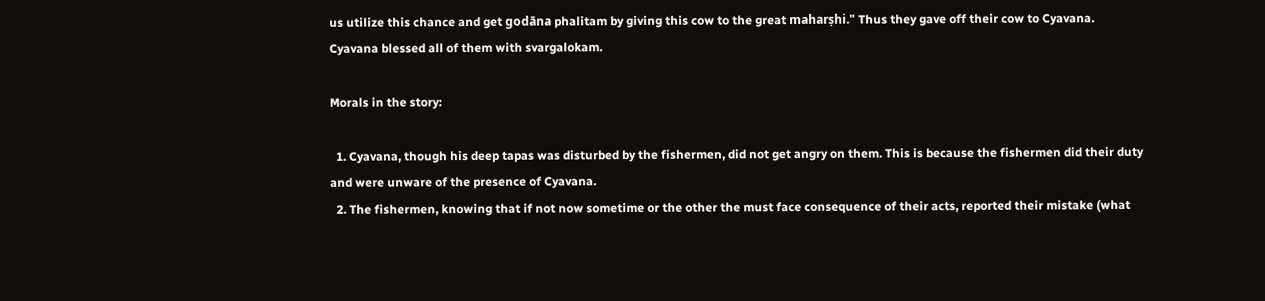us utilize this chance and get godāna phalitam by giving this cow to the great maharṣhi." Thus they gave off their cow to Cyavana. Cyavana blessed all of them with svargalokam.

Morals in the story:

  1. Cyavana, though his deep tapas was disturbed by the fishermen, did not get angry on them. This is because the fishermen did their duty and were unware of the presence of Cyavana.
  2. The fishermen, knowing that if not now sometime or the other the must face consequence of their acts, reported their mistake (what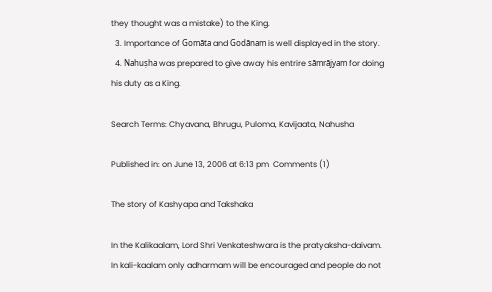they thought was a mistake) to the King.
  3. Importance of Gomāta and Godānam is well displayed in the story.
  4. Nahuṣha was prepared to give away his entrire sāmrājyam for doing his duty as a King.

Search Terms: Chyavana, Bhrugu, Puloma, Kavijaata, Nahusha

Published in: on June 13, 2006 at 6:13 pm  Comments (1)

The story of Kashyapa and Takshaka

In the Kalikaalam, Lord Shri Venkateshwara is the pratyaksha-daivam. In kali-kaalam only adharmam will be encouraged and people do not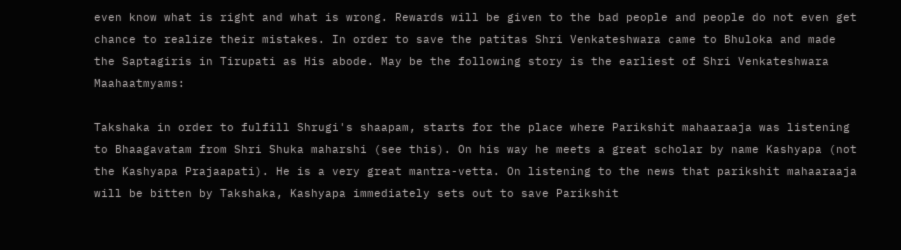even know what is right and what is wrong. Rewards will be given to the bad people and people do not even get chance to realize their mistakes. In order to save the patitas Shri Venkateshwara came to Bhuloka and made the Saptagiris in Tirupati as His abode. May be the following story is the earliest of Shri Venkateshwara Maahaatmyams:

Takshaka in order to fulfill Shrugi's shaapam, starts for the place where Parikshit mahaaraaja was listening to Bhaagavatam from Shri Shuka maharshi (see this). On his way he meets a great scholar by name Kashyapa (not the Kashyapa Prajaapati). He is a very great mantra-vetta. On listening to the news that parikshit mahaaraaja will be bitten by Takshaka, Kashyapa immediately sets out to save Parikshit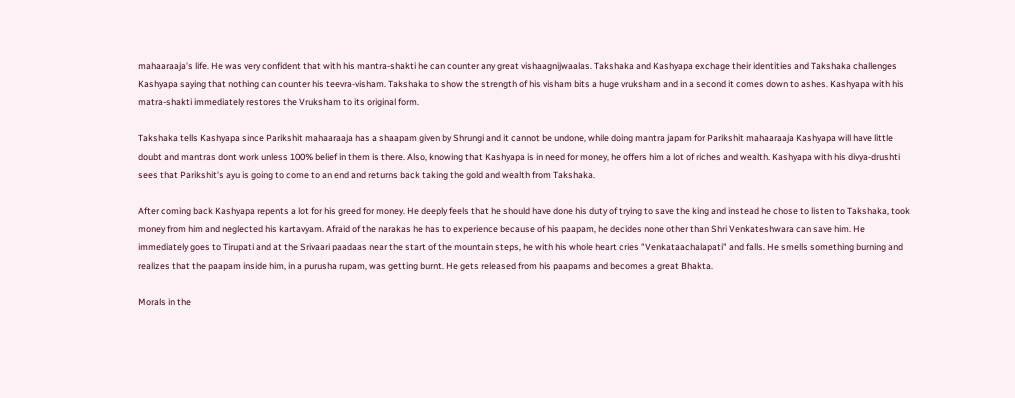mahaaraaja's life. He was very confident that with his mantra-shakti he can counter any great vishaagnijwaalas. Takshaka and Kashyapa exchage their identities and Takshaka challenges Kashyapa saying that nothing can counter his teevra-visham. Takshaka to show the strength of his visham bits a huge vruksham and in a second it comes down to ashes. Kashyapa with his matra-shakti immediately restores the Vruksham to its original form.

Takshaka tells Kashyapa since Parikshit mahaaraaja has a shaapam given by Shrungi and it cannot be undone, while doing mantra japam for Parikshit mahaaraaja Kashyapa will have little doubt and mantras dont work unless 100% belief in them is there. Also, knowing that Kashyapa is in need for money, he offers him a lot of riches and wealth. Kashyapa with his divya-drushti sees that Parikshit's ayu is going to come to an end and returns back taking the gold and wealth from Takshaka.

After coming back Kashyapa repents a lot for his greed for money. He deeply feels that he should have done his duty of trying to save the king and instead he chose to listen to Takshaka, took money from him and neglected his kartavyam. Afraid of the narakas he has to experience because of his paapam, he decides none other than Shri Venkateshwara can save him. He immediately goes to Tirupati and at the Srivaari paadaas near the start of the mountain steps, he with his whole heart cries "Venkataachalapati" and falls. He smells something burning and realizes that the paapam inside him, in a purusha rupam, was getting burnt. He gets released from his paapams and becomes a great Bhakta.

Morals in the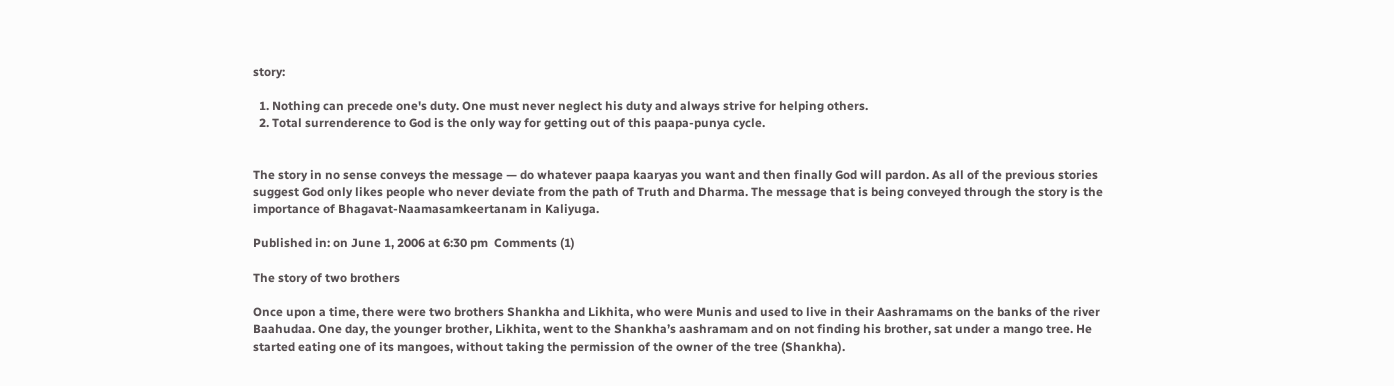story:

  1. Nothing can precede one's duty. One must never neglect his duty and always strive for helping others.
  2. Total surrenderence to God is the only way for getting out of this paapa-punya cycle.


The story in no sense conveys the message — do whatever paapa kaaryas you want and then finally God will pardon. As all of the previous stories suggest God only likes people who never deviate from the path of Truth and Dharma. The message that is being conveyed through the story is the importance of Bhagavat-Naamasamkeertanam in Kaliyuga.

Published in: on June 1, 2006 at 6:30 pm  Comments (1)

The story of two brothers

Once upon a time, there were two brothers Shankha and Likhita, who were Munis and used to live in their Aashramams on the banks of the river Baahudaa. One day, the younger brother, Likhita, went to the Shankha’s aashramam and on not finding his brother, sat under a mango tree. He started eating one of its mangoes, without taking the permission of the owner of the tree (Shankha).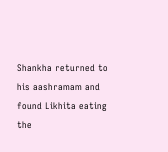Shankha returned to his aashramam and found Likhita eating the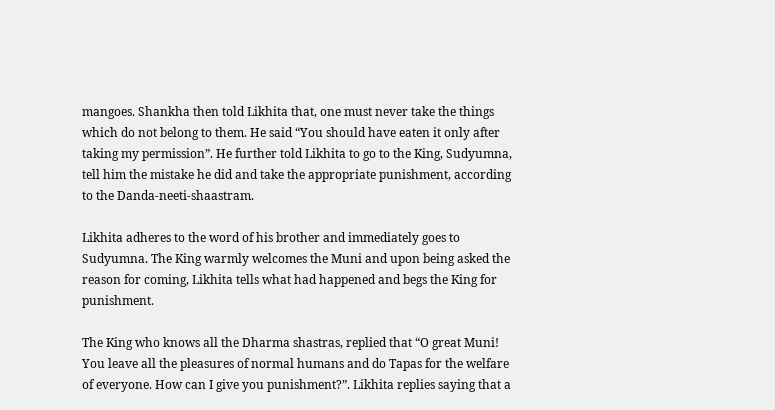mangoes. Shankha then told Likhita that, one must never take the things which do not belong to them. He said “You should have eaten it only after taking my permission”. He further told Likhita to go to the King, Sudyumna, tell him the mistake he did and take the appropriate punishment, according to the Danda-neeti-shaastram.

Likhita adheres to the word of his brother and immediately goes to Sudyumna. The King warmly welcomes the Muni and upon being asked the reason for coming, Likhita tells what had happened and begs the King for punishment.

The King who knows all the Dharma shastras, replied that “O great Muni! You leave all the pleasures of normal humans and do Tapas for the welfare of everyone. How can I give you punishment?”. Likhita replies saying that a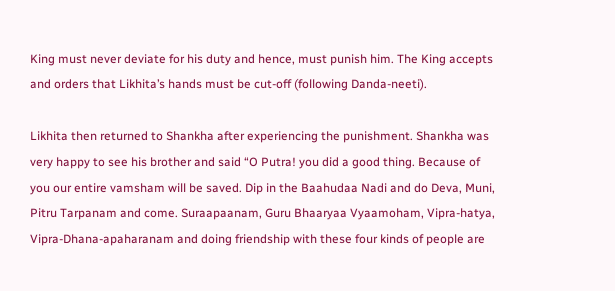King must never deviate for his duty and hence, must punish him. The King accepts and orders that Likhita’s hands must be cut-off (following Danda-neeti).

Likhita then returned to Shankha after experiencing the punishment. Shankha was very happy to see his brother and said “O Putra! you did a good thing. Because of you our entire vamsham will be saved. Dip in the Baahudaa Nadi and do Deva, Muni, Pitru Tarpanam and come. Suraapaanam, Guru Bhaaryaa Vyaamoham, Vipra-hatya, Vipra-Dhana-apaharanam and doing friendship with these four kinds of people are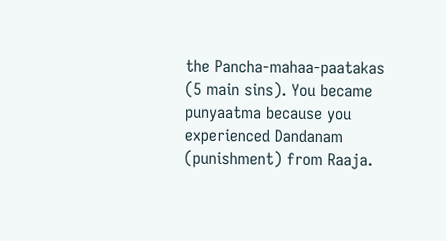the Pancha-mahaa-paatakas (5 main sins). You became punyaatma because you experienced Dandanam (punishment) from Raaja.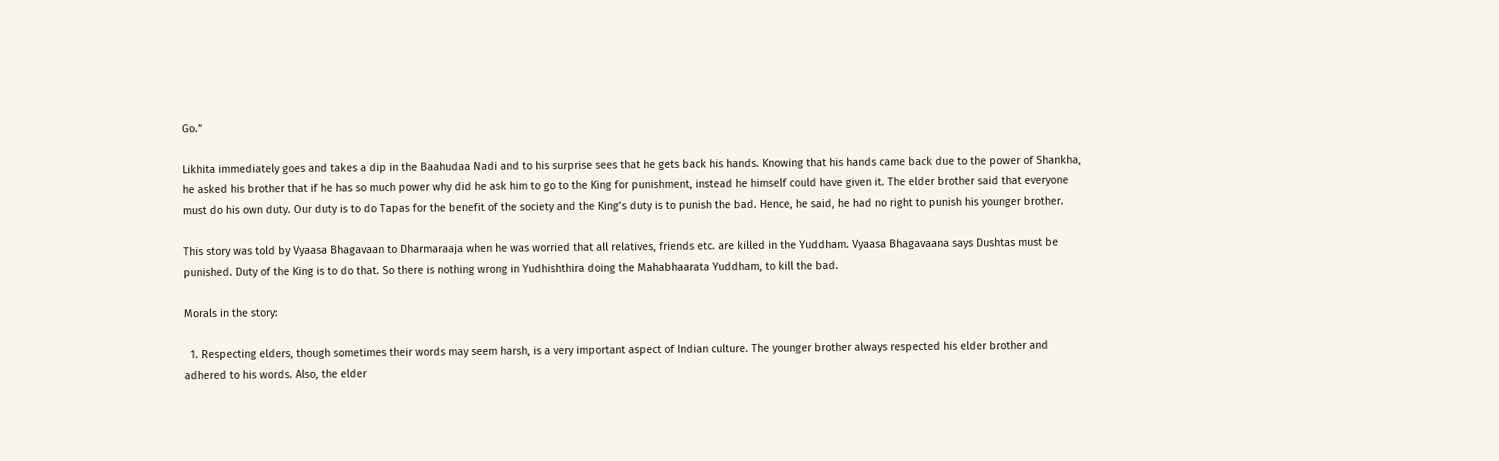Go.”

Likhita immediately goes and takes a dip in the Baahudaa Nadi and to his surprise sees that he gets back his hands. Knowing that his hands came back due to the power of Shankha, he asked his brother that if he has so much power why did he ask him to go to the King for punishment, instead he himself could have given it. The elder brother said that everyone must do his own duty. Our duty is to do Tapas for the benefit of the society and the King’s duty is to punish the bad. Hence, he said, he had no right to punish his younger brother.

This story was told by Vyaasa Bhagavaan to Dharmaraaja when he was worried that all relatives, friends etc. are killed in the Yuddham. Vyaasa Bhagavaana says Dushtas must be punished. Duty of the King is to do that. So there is nothing wrong in Yudhishthira doing the Mahabhaarata Yuddham, to kill the bad.

Morals in the story:

  1. Respecting elders, though sometimes their words may seem harsh, is a very important aspect of Indian culture. The younger brother always respected his elder brother and adhered to his words. Also, the elder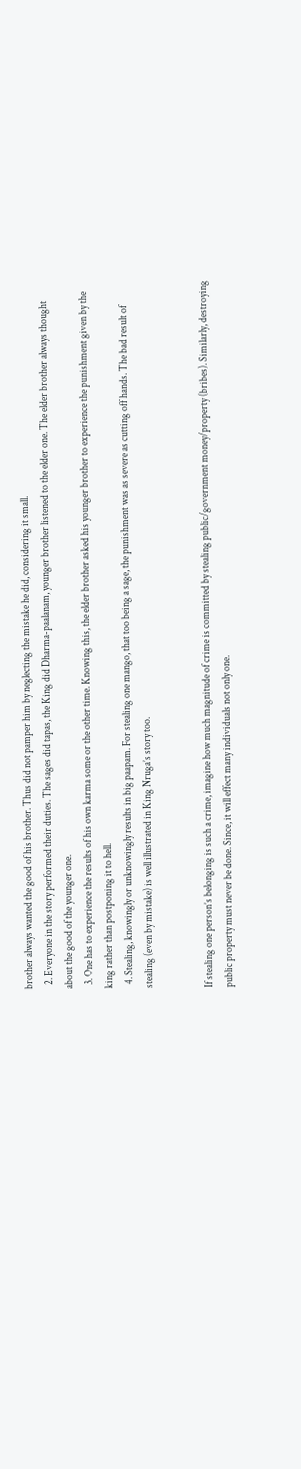brother always wanted the good of his brother. Thus did not pamper him by neglecting the mistake he did, considering it small.
  2. Everyone in the story performed their duties. The sages did tapas, the King did Dharma-paalanam, younger brother listened to the elder one. The elder brother always thought about the good of the younger one.
  3. One has to experience the results of his own karma some or the other time. Knowing this, the elder brother asked his younger brother to experience the punishment given by the king rather than postponing it to hell.
  4. Stealing, knowingly or unknowingly results in big paapam. For stealing one mango, that too being a sage, the punishment was as severe as cutting off hands. The bad result of stealing (even by mistake) is well illustrated in King Nruga’s story too.


If stealing one person’s belonging is such a crime, imagine how much magnitude of crime is committed by stealing public/government money/property (bribes). Similarly, destroying public property must never be done. Since, it will effect many individuals not only one.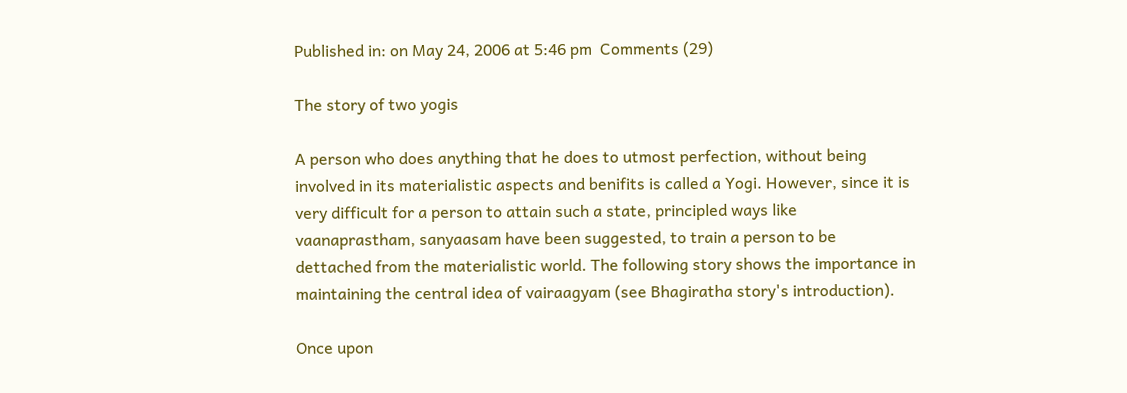Published in: on May 24, 2006 at 5:46 pm  Comments (29)

The story of two yogis

A person who does anything that he does to utmost perfection, without being involved in its materialistic aspects and benifits is called a Yogi. However, since it is very difficult for a person to attain such a state, principled ways like vaanaprastham, sanyaasam have been suggested, to train a person to be dettached from the materialistic world. The following story shows the importance in maintaining the central idea of vairaagyam (see Bhagiratha story's introduction).

Once upon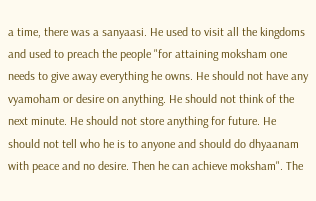a time, there was a sanyaasi. He used to visit all the kingdoms and used to preach the people "for attaining moksham one needs to give away everything he owns. He should not have any vyamoham or desire on anything. He should not think of the next minute. He should not store anything for future. He should not tell who he is to anyone and should do dhyaanam with peace and no desire. Then he can achieve moksham". The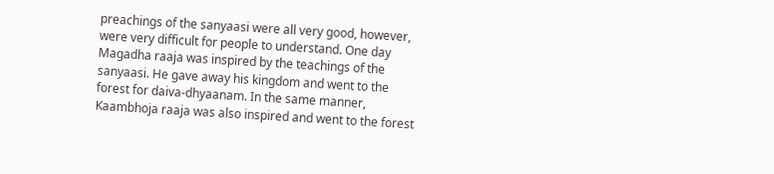preachings of the sanyaasi were all very good, however, were very difficult for people to understand. One day Magadha raaja was inspired by the teachings of the sanyaasi. He gave away his kingdom and went to the forest for daiva-dhyaanam. In the same manner, Kaambhoja raaja was also inspired and went to the forest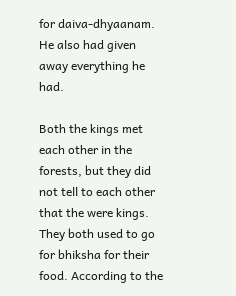for daiva-dhyaanam. He also had given away everything he had.

Both the kings met each other in the forests, but they did not tell to each other that the were kings. They both used to go for bhiksha for their food. According to the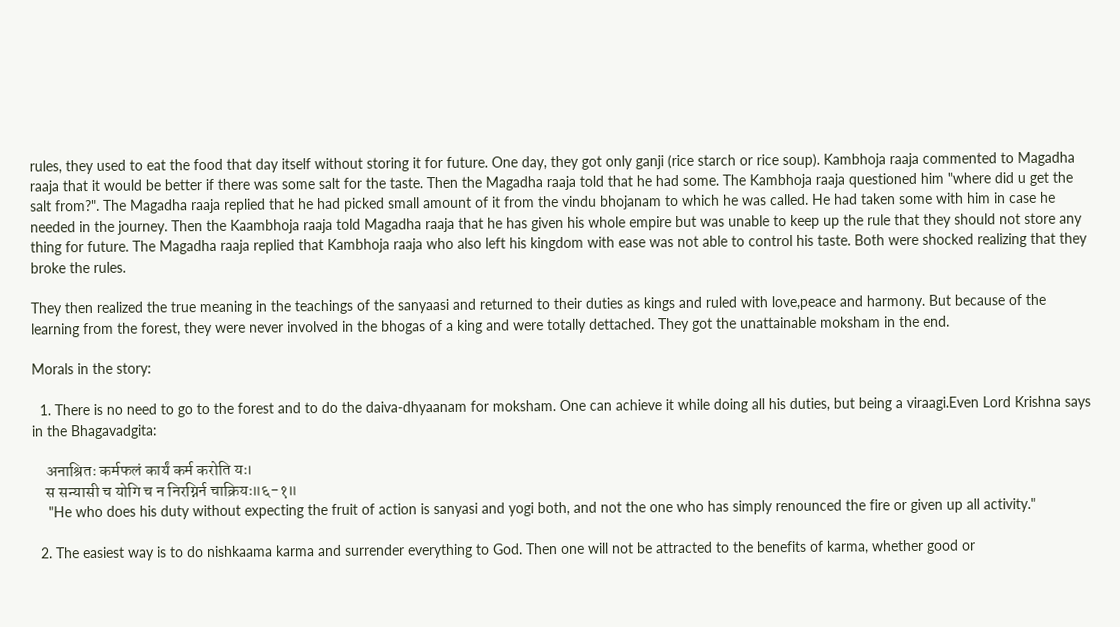rules, they used to eat the food that day itself without storing it for future. One day, they got only ganji (rice starch or rice soup). Kambhoja raaja commented to Magadha raaja that it would be better if there was some salt for the taste. Then the Magadha raaja told that he had some. The Kambhoja raaja questioned him "where did u get the salt from?". The Magadha raaja replied that he had picked small amount of it from the vindu bhojanam to which he was called. He had taken some with him in case he needed in the journey. Then the Kaambhoja raaja told Magadha raaja that he has given his whole empire but was unable to keep up the rule that they should not store any thing for future. The Magadha raaja replied that Kambhoja raaja who also left his kingdom with ease was not able to control his taste. Both were shocked realizing that they broke the rules.

They then realized the true meaning in the teachings of the sanyaasi and returned to their duties as kings and ruled with love,peace and harmony. But because of the learning from the forest, they were never involved in the bhogas of a king and were totally dettached. They got the unattainable moksham in the end.

Morals in the story:

  1. There is no need to go to the forest and to do the daiva-dhyaanam for moksham. One can achieve it while doing all his duties, but being a viraagi.Even Lord Krishna says in the Bhagavadgita:

    अनाश्रितः कर्मफलं कार्यं कर्म करोति यः।
    स सन्यासी च योगि च न निरग्निर्न चाक्रियः॥६-१॥
    "He who does his duty without expecting the fruit of action is sanyasi and yogi both, and not the one who has simply renounced the fire or given up all activity."

  2. The easiest way is to do nishkaama karma and surrender everything to God. Then one will not be attracted to the benefits of karma, whether good or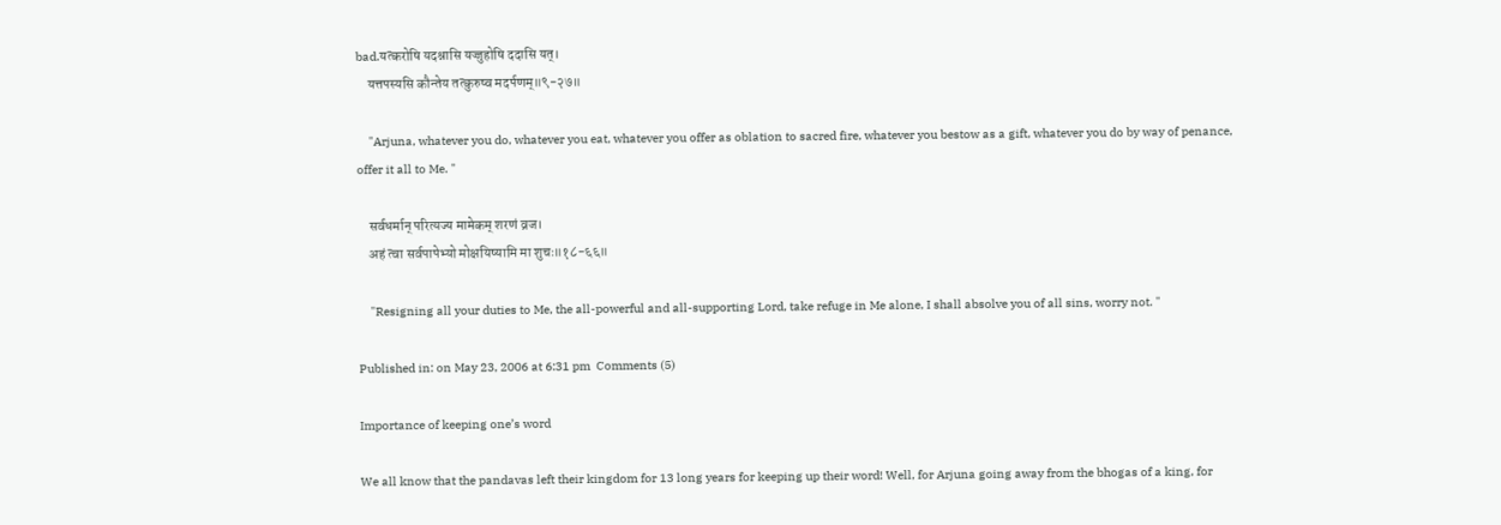bad.यत्करोषि यदश्नासि यज्जुहोषि ददासि यत्।
    यत्तपस्यसि कौन्तेय तत्कुरुष्व मदर्पणम्॥९-२७॥

    "Arjuna, whatever you do, whatever you eat, whatever you offer as oblation to sacred fire, whatever you bestow as a gift, whatever you do by way of penance, offer it all to Me. "

    सर्वधर्मान् परित्यज्य मामेकम् शरणं व्रज।
    अहं त्वा सर्वपापेभ्यो मोक्षयिष्यामि मा शुचः॥१८-६६॥

    "Resigning all your duties to Me, the all-powerful and all-supporting Lord, take refuge in Me alone, I shall absolve you of all sins, worry not. "

Published in: on May 23, 2006 at 6:31 pm  Comments (5)

Importance of keeping one’s word

We all know that the pandavas left their kingdom for 13 long years for keeping up their word! Well, for Arjuna going away from the bhogas of a king, for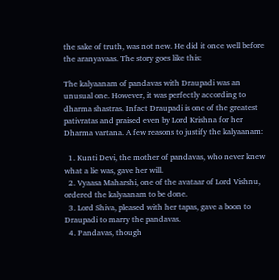the sake of truth, was not new. He did it once well before the aranyavaas. The story goes like this:

The kalyaanam of pandavas with Draupadi was an unusual one. However, it was perfectly according to dharma shastras. Infact Draupadi is one of the greatest pativratas and praised even by Lord Krishna for her Dharma vartana. A few reasons to justify the kalyaanam:

  1. Kunti Devi, the mother of pandavas, who never knew what a lie was, gave her will.
  2. Vyaasa Maharshi, one of the avataar of Lord Vishnu, ordered the kalyaanam to be done.
  3. Lord Shiva, pleased with her tapas, gave a boon to Draupadi to marry the pandavas.
  4. Pandavas, though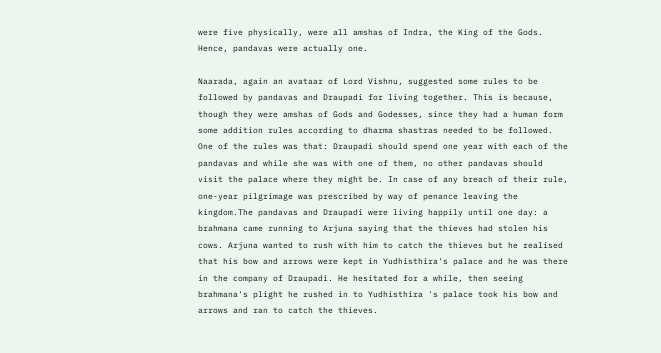were five physically, were all amshas of Indra, the King of the Gods. Hence, pandavas were actually one.

Naarada, again an avataar of Lord Vishnu, suggested some rules to be followed by pandavas and Draupadi for living together. This is because, though they were amshas of Gods and Godesses, since they had a human form some addition rules according to dharma shastras needed to be followed. One of the rules was that: Draupadi should spend one year with each of the pandavas and while she was with one of them, no other pandavas should visit the palace where they might be. In case of any breach of their rule, one-year pilgrimage was prescribed by way of penance leaving the kingdom.The pandavas and Draupadi were living happily until one day: a brahmana came running to Arjuna saying that the thieves had stolen his cows. Arjuna wanted to rush with him to catch the thieves but he realised that his bow and arrows were kept in Yudhisthira's palace and he was there in the company of Draupadi. He hesitated for a while, then seeing brahmana's plight he rushed in to Yudhisthira 's palace took his bow and arrows and ran to catch the thieves.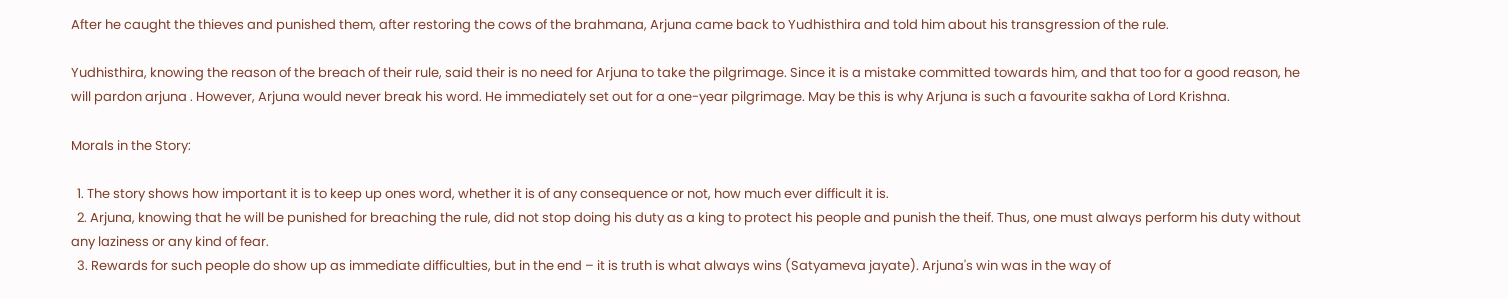After he caught the thieves and punished them, after restoring the cows of the brahmana, Arjuna came back to Yudhisthira and told him about his transgression of the rule.

Yudhisthira, knowing the reason of the breach of their rule, said their is no need for Arjuna to take the pilgrimage. Since it is a mistake committed towards him, and that too for a good reason, he will pardon arjuna . However, Arjuna would never break his word. He immediately set out for a one-year pilgrimage. May be this is why Arjuna is such a favourite sakha of Lord Krishna.

Morals in the Story:

  1. The story shows how important it is to keep up ones word, whether it is of any consequence or not, how much ever difficult it is.
  2. Arjuna, knowing that he will be punished for breaching the rule, did not stop doing his duty as a king to protect his people and punish the theif. Thus, one must always perform his duty without any laziness or any kind of fear.
  3. Rewards for such people do show up as immediate difficulties, but in the end – it is truth is what always wins (Satyameva jayate). Arjuna's win was in the way of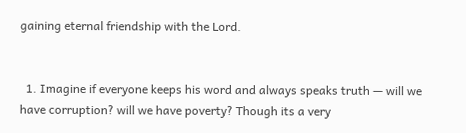gaining eternal friendship with the Lord.


  1. Imagine if everyone keeps his word and always speaks truth — will we have corruption? will we have poverty? Though its a very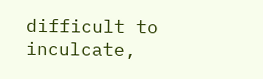difficult to inculcate,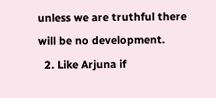unless we are truthful there will be no development.
  2. Like Arjuna if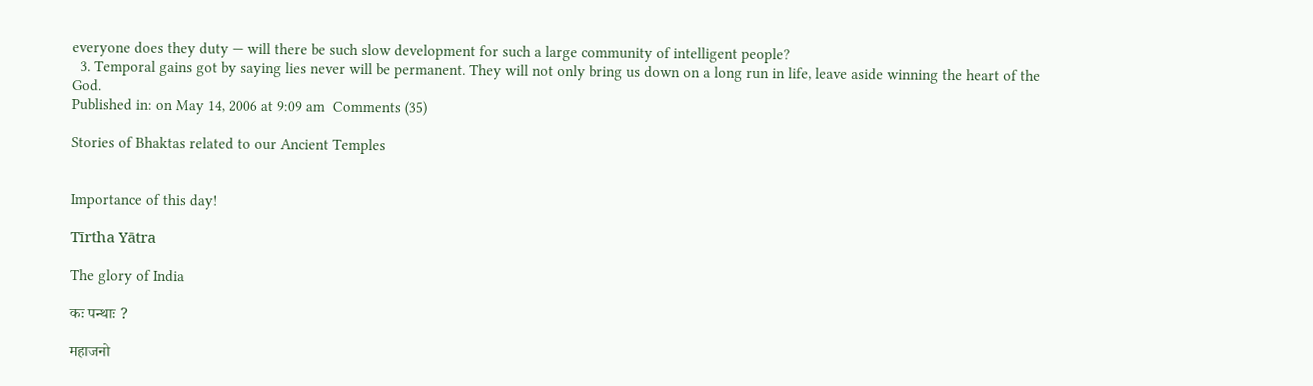everyone does they duty — will there be such slow development for such a large community of intelligent people?
  3. Temporal gains got by saying lies never will be permanent. They will not only bring us down on a long run in life, leave aside winning the heart of the God.
Published in: on May 14, 2006 at 9:09 am  Comments (35)

Stories of Bhaktas related to our Ancient Temples


Importance of this day!

Tīrtha Yātra

The glory of India

कः पन्थाः ?

महाजनो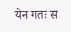येन गतः स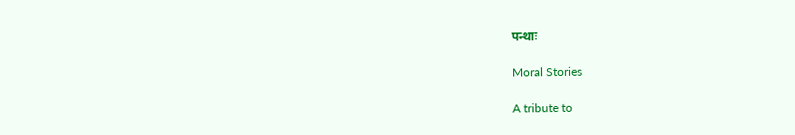पन्थाः

Moral Stories

A tribute to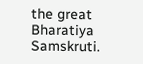the great Bharatiya Samskruti.